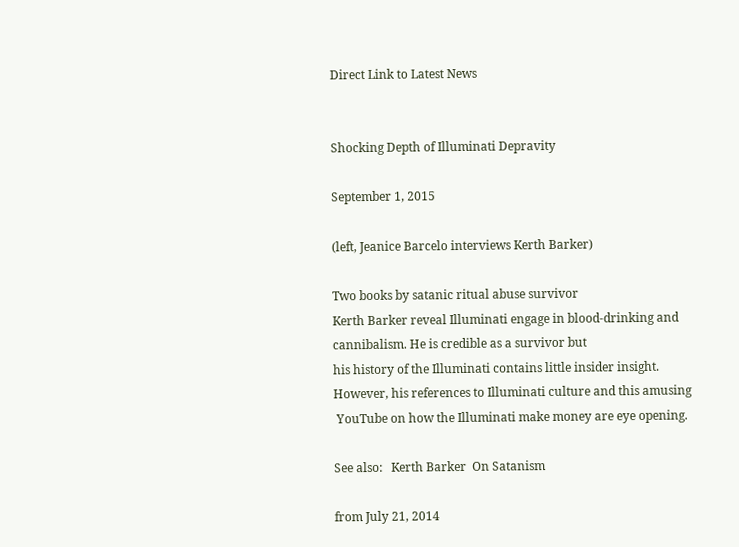Direct Link to Latest News


Shocking Depth of Illuminati Depravity

September 1, 2015

(left, Jeanice Barcelo interviews Kerth Barker)

Two books by satanic ritual abuse survivor
Kerth Barker reveal Illuminati engage in blood-drinking and
cannibalism. He is credible as a survivor but
his history of the Illuminati contains little insider insight.
However, his references to Illuminati culture and this amusing
 YouTube on how the Illuminati make money are eye opening.

See also:   Kerth Barker  On Satanism

from July 21, 2014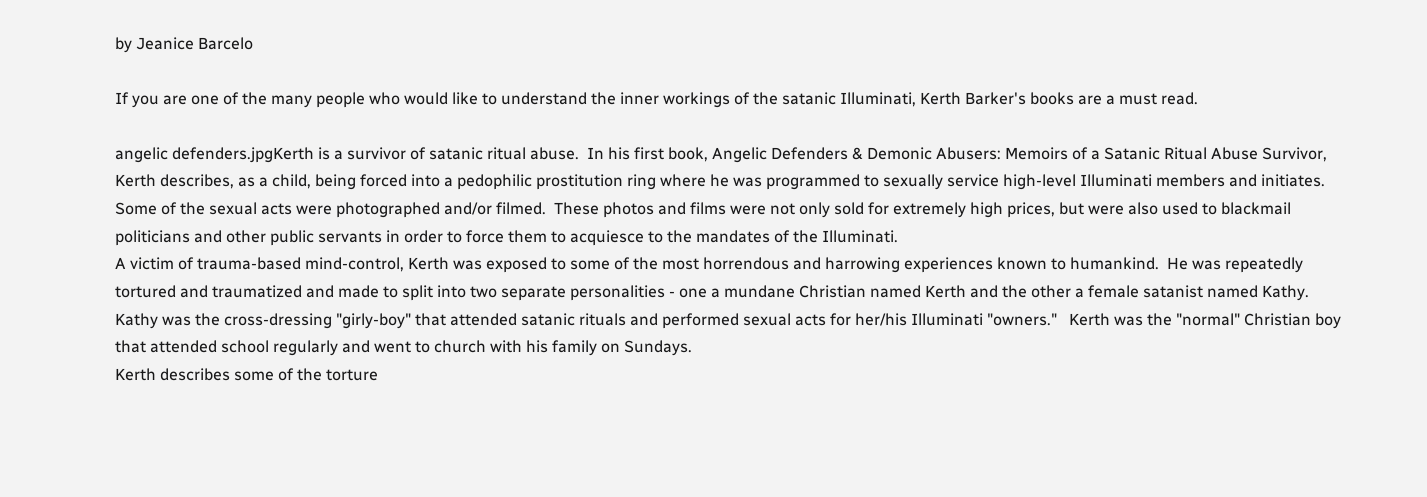by Jeanice Barcelo

If you are one of the many people who would like to understand the inner workings of the satanic Illuminati, Kerth Barker's books are a must read.

angelic defenders.jpgKerth is a survivor of satanic ritual abuse.  In his first book, Angelic Defenders & Demonic Abusers: Memoirs of a Satanic Ritual Abuse Survivor, Kerth describes, as a child, being forced into a pedophilic prostitution ring where he was programmed to sexually service high-level Illuminati members and initiates.  Some of the sexual acts were photographed and/or filmed.  These photos and films were not only sold for extremely high prices, but were also used to blackmail politicians and other public servants in order to force them to acquiesce to the mandates of the Illuminati.
A victim of trauma-based mind-control, Kerth was exposed to some of the most horrendous and harrowing experiences known to humankind.  He was repeatedly tortured and traumatized and made to split into two separate personalities - one a mundane Christian named Kerth and the other a female satanist named Kathy.  Kathy was the cross-dressing "girly-boy" that attended satanic rituals and performed sexual acts for her/his Illuminati "owners."   Kerth was the "normal" Christian boy that attended school regularly and went to church with his family on Sundays.
Kerth describes some of the torture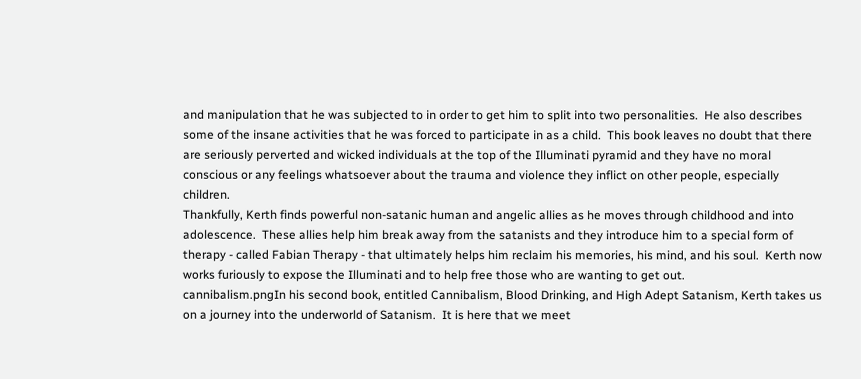and manipulation that he was subjected to in order to get him to split into two personalities.  He also describes some of the insane activities that he was forced to participate in as a child.  This book leaves no doubt that there are seriously perverted and wicked individuals at the top of the Illuminati pyramid and they have no moral conscious or any feelings whatsoever about the trauma and violence they inflict on other people, especially children.
Thankfully, Kerth finds powerful non-satanic human and angelic allies as he moves through childhood and into adolescence.  These allies help him break away from the satanists and they introduce him to a special form of therapy - called Fabian Therapy - that ultimately helps him reclaim his memories, his mind, and his soul.  Kerth now works furiously to expose the Illuminati and to help free those who are wanting to get out.
cannibalism.pngIn his second book, entitled Cannibalism, Blood Drinking, and High Adept Satanism, Kerth takes us on a journey into the underworld of Satanism.  It is here that we meet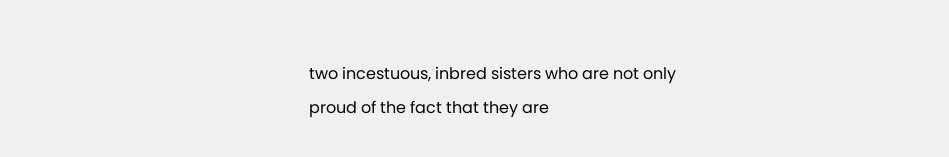two incestuous, inbred sisters who are not only proud of the fact that they are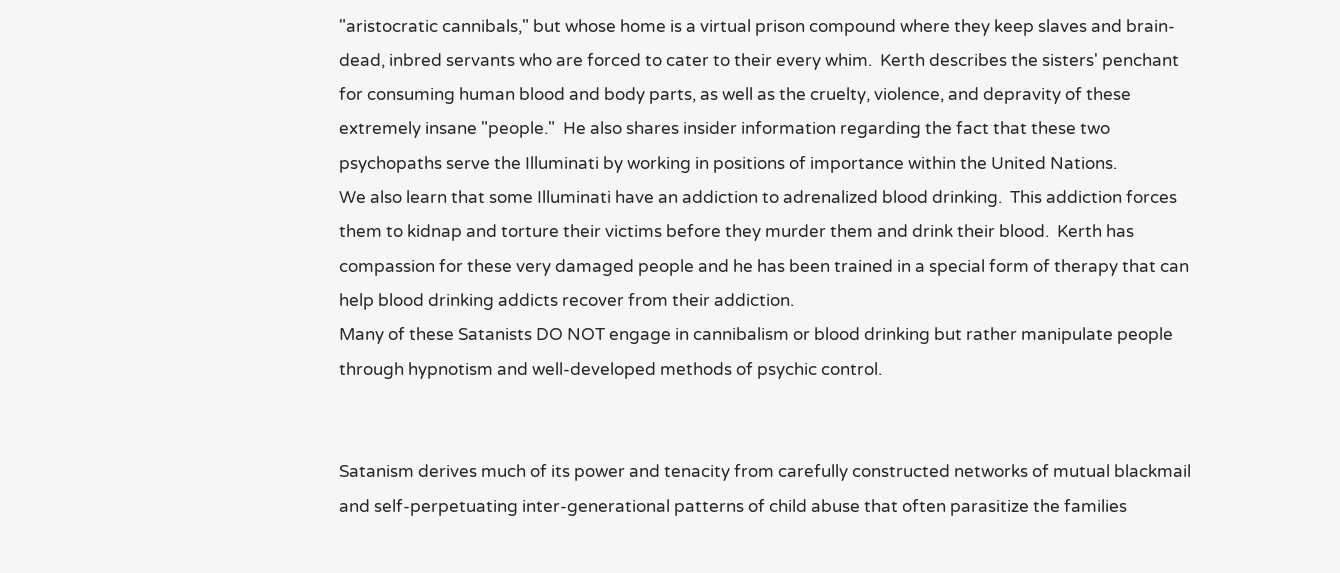"aristocratic cannibals," but whose home is a virtual prison compound where they keep slaves and brain-dead, inbred servants who are forced to cater to their every whim.  Kerth describes the sisters' penchant for consuming human blood and body parts, as well as the cruelty, violence, and depravity of these extremely insane "people."  He also shares insider information regarding the fact that these two psychopaths serve the Illuminati by working in positions of importance within the United Nations.
We also learn that some Illuminati have an addiction to adrenalized blood drinking.  This addiction forces them to kidnap and torture their victims before they murder them and drink their blood.  Kerth has compassion for these very damaged people and he has been trained in a special form of therapy that can help blood drinking addicts recover from their addiction.
Many of these Satanists DO NOT engage in cannibalism or blood drinking but rather manipulate people through hypnotism and well-developed methods of psychic control.


Satanism derives much of its power and tenacity from carefully constructed networks of mutual blackmail and self-perpetuating inter-generational patterns of child abuse that often parasitize the families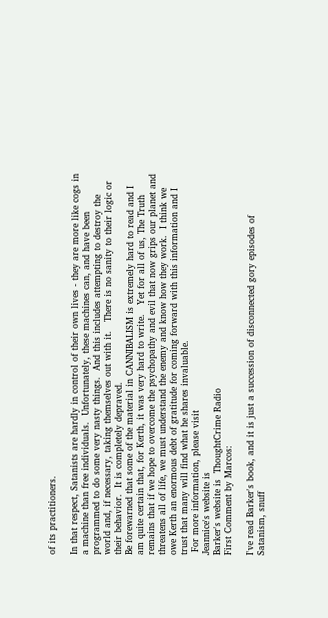of its practitioners.

In that respect, Satanists are hardly in control of their own lives - they are more like cogs in a machine than free individuals.  Unfortunately, these machines can, and have been programmed to do some very nasty things.  And this includes attempting to destroy the world and, if necessary, taking themselves out with it.   There is no sanity to their logic or their behavior.  It is completely depraved.
Be forewarned that some of the material in CANNIBALISM is extremely hard to read and I am quite certain that, for Kerth, it was very hard to write.   Yet for all of us, The Truth remains that if we hope to overcome the psychopathy and evil that now grips our planet and threatens all of life, we must understand the enemy and know how they work.  I think we owe Kerth an enormous debt of gratitude for coming forward with this information and I trust that many will find what he shares invaluable.
 For more information, please visit
Jeannice's website is
Barker's website is  ThoughtCrime Radio
First Comment by Marcos:

I've read Barker's book, and it is just a succession of disconnected gory episodes of Satanism, snuff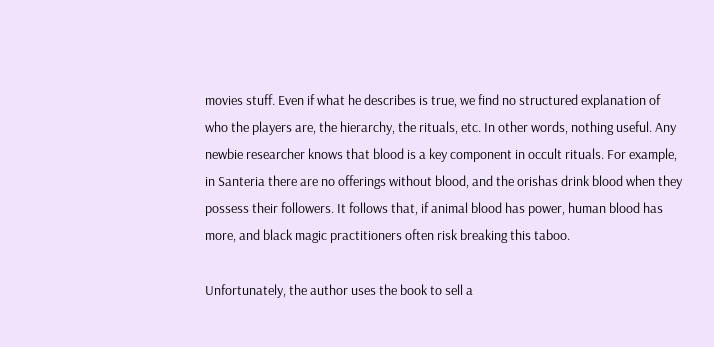movies stuff. Even if what he describes is true, we find no structured explanation of who the players are, the hierarchy, the rituals, etc. In other words, nothing useful. Any newbie researcher knows that blood is a key component in occult rituals. For example, in Santeria there are no offerings without blood, and the orishas drink blood when they possess their followers. It follows that, if animal blood has power, human blood has more, and black magic practitioners often risk breaking this taboo.

Unfortunately, the author uses the book to sell a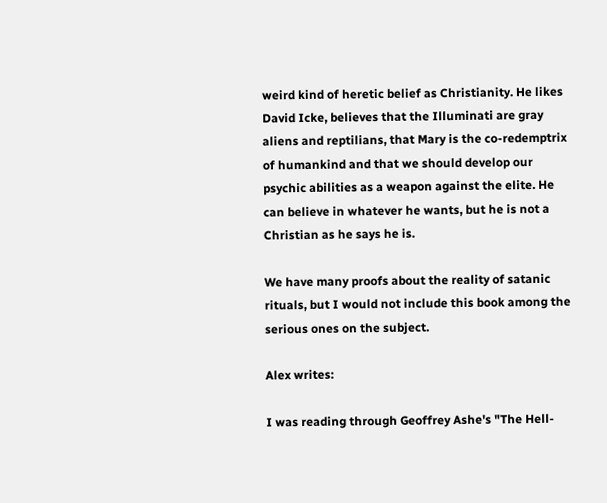weird kind of heretic belief as Christianity. He likes David Icke, believes that the Illuminati are gray aliens and reptilians, that Mary is the co-redemptrix of humankind and that we should develop our psychic abilities as a weapon against the elite. He can believe in whatever he wants, but he is not a Christian as he says he is.

We have many proofs about the reality of satanic rituals, but I would not include this book among the serious ones on the subject.

Alex writes:

I was reading through Geoffrey Ashe's "The Hell-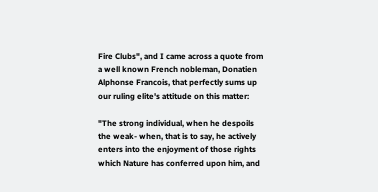Fire Clubs", and I came across a quote from a well known French nobleman, Donatien Alphonse Francois, that perfectly sums up our ruling elite's attitude on this matter:

"The strong individual, when he despoils the weak- when, that is to say, he actively enters into the enjoyment of those rights which Nature has conferred upon him, and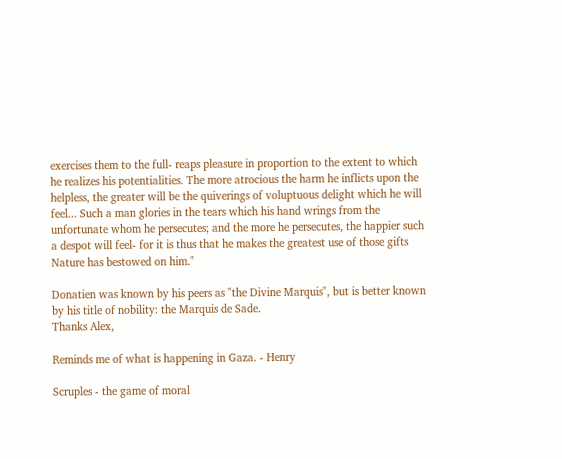exercises them to the full- reaps pleasure in proportion to the extent to which he realizes his potentialities. The more atrocious the harm he inflicts upon the helpless, the greater will be the quiverings of voluptuous delight which he will feel... Such a man glories in the tears which his hand wrings from the unfortunate whom he persecutes; and the more he persecutes, the happier such a despot will feel- for it is thus that he makes the greatest use of those gifts Nature has bestowed on him."

Donatien was known by his peers as "the Divine Marquis", but is better known by his title of nobility: the Marquis de Sade.
Thanks Alex,

Reminds me of what is happening in Gaza. - Henry

Scruples - the game of moral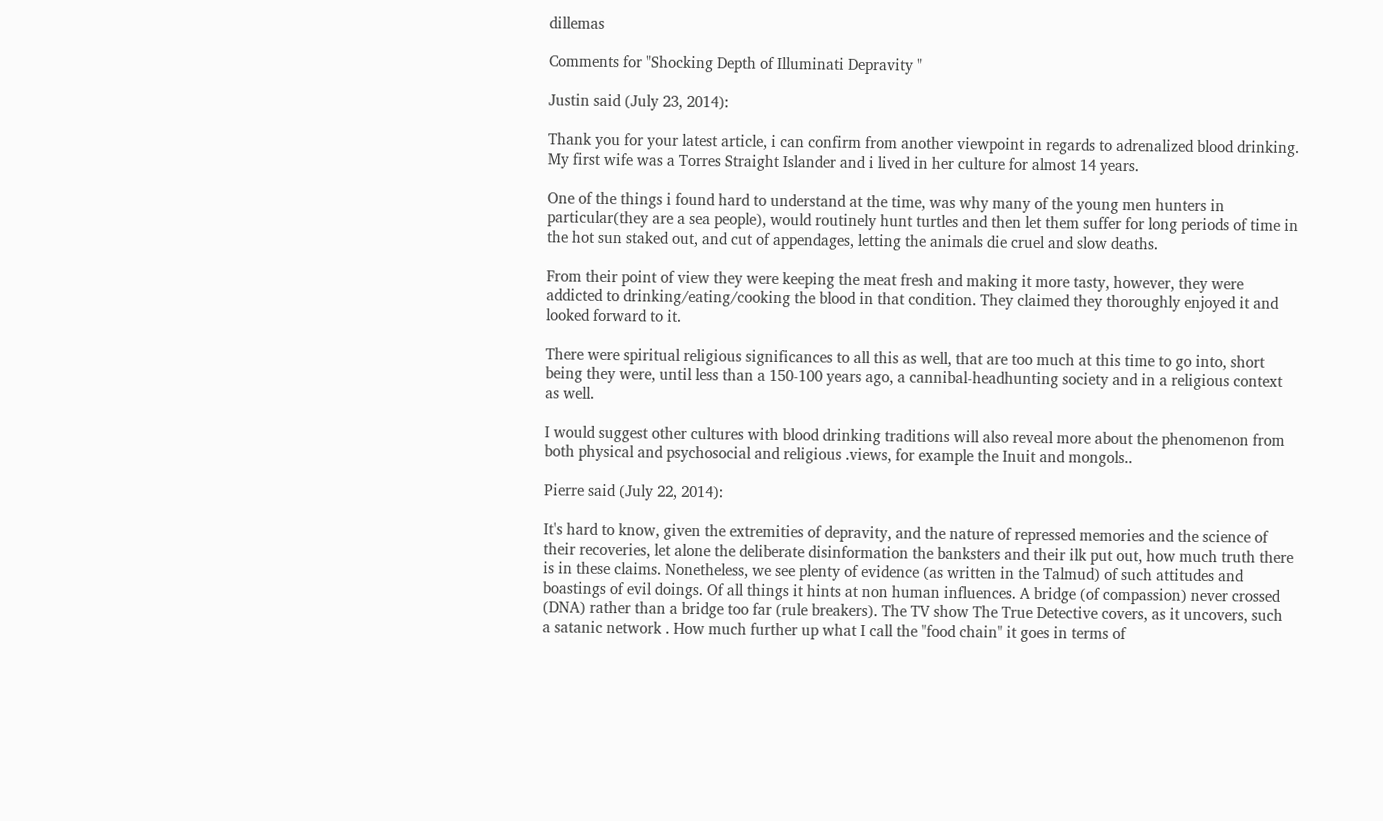dillemas

Comments for "Shocking Depth of Illuminati Depravity "

Justin said (July 23, 2014):

Thank you for your latest article, i can confirm from another viewpoint in regards to adrenalized blood drinking. My first wife was a Torres Straight Islander and i lived in her culture for almost 14 years.

One of the things i found hard to understand at the time, was why many of the young men hunters in particular(they are a sea people), would routinely hunt turtles and then let them suffer for long periods of time in the hot sun staked out, and cut of appendages, letting the animals die cruel and slow deaths.

From their point of view they were keeping the meat fresh and making it more tasty, however, they were addicted to drinking/eating/cooking the blood in that condition. They claimed they thoroughly enjoyed it and looked forward to it.

There were spiritual religious significances to all this as well, that are too much at this time to go into, short being they were, until less than a 150-100 years ago, a cannibal-headhunting society and in a religious context as well.

I would suggest other cultures with blood drinking traditions will also reveal more about the phenomenon from both physical and psychosocial and religious .views, for example the Inuit and mongols..

Pierre said (July 22, 2014):

It's hard to know, given the extremities of depravity, and the nature of repressed memories and the science of their recoveries, let alone the deliberate disinformation the banksters and their ilk put out, how much truth there is in these claims. Nonetheless, we see plenty of evidence (as written in the Talmud) of such attitudes and boastings of evil doings. Of all things it hints at non human influences. A bridge (of compassion) never crossed (DNA) rather than a bridge too far (rule breakers). The TV show The True Detective covers, as it uncovers, such a satanic network . How much further up what I call the "food chain" it goes in terms of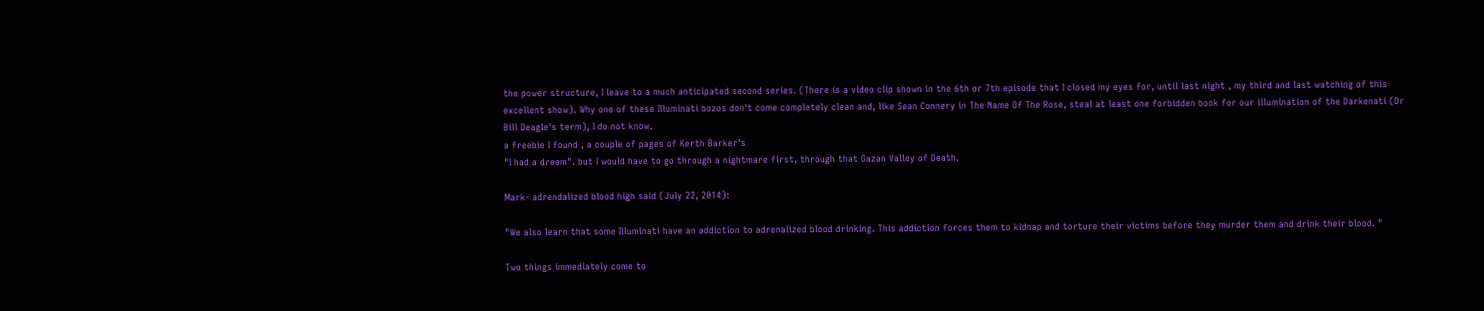the power structure, I leave to a much anticipated second series. (There is a video clip shown in the 6th or 7th episode that I closed my eyes for, until last night , my third and last watching of this excellent show). Why one of these Illuminati bozos don't come completely clean and, like Sean Connery in The Name Of The Rose, steal at least one forbidden book for our illumination of the Darkenati (Dr Bill Deagle's term), I do not know.
a freebie I found , a couple of pages of Kerth Barker's
"I had a dream". but I would have to go through a nightmare first, through that Gazan Valley of Death.

Mark- adrendalized blood high said (July 22, 2014):

"We also learn that some Illuminati have an addiction to adrenalized blood drinking. This addiction forces them to kidnap and torture their victims before they murder them and drink their blood. "

Two things immediately come to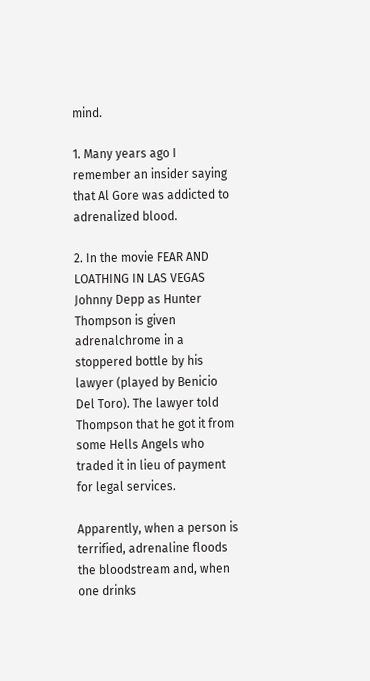mind.

1. Many years ago I remember an insider saying that Al Gore was addicted to adrenalized blood.

2. In the movie FEAR AND LOATHING IN LAS VEGAS Johnny Depp as Hunter Thompson is given adrenalchrome in a stoppered bottle by his lawyer (played by Benicio Del Toro). The lawyer told Thompson that he got it from some Hells Angels who traded it in lieu of payment for legal services.

Apparently, when a person is terrified, adrenaline floods the bloodstream and, when one drinks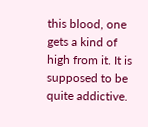this blood, one gets a kind of high from it. It is supposed to be quite addictive.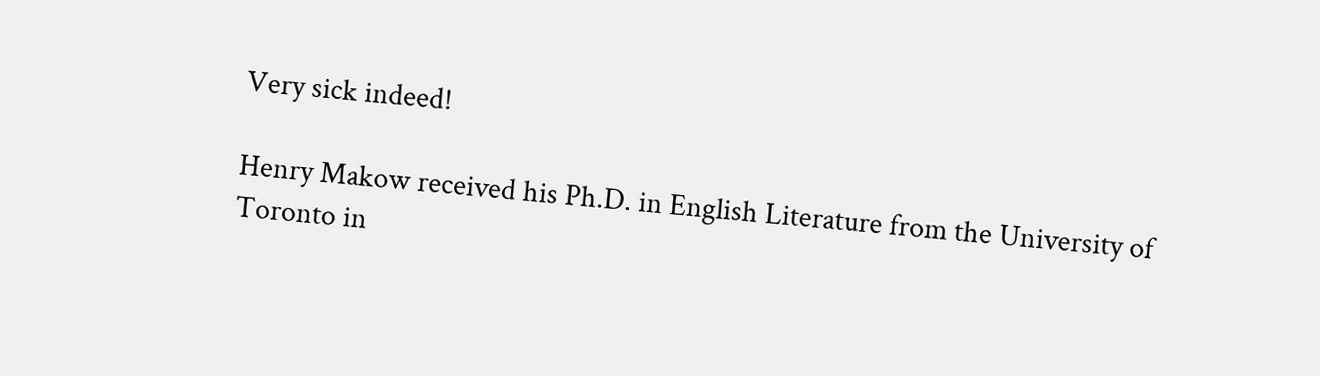Very sick indeed!

Henry Makow received his Ph.D. in English Literature from the University of Toronto in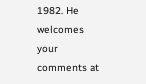1982. He welcomes your comments at